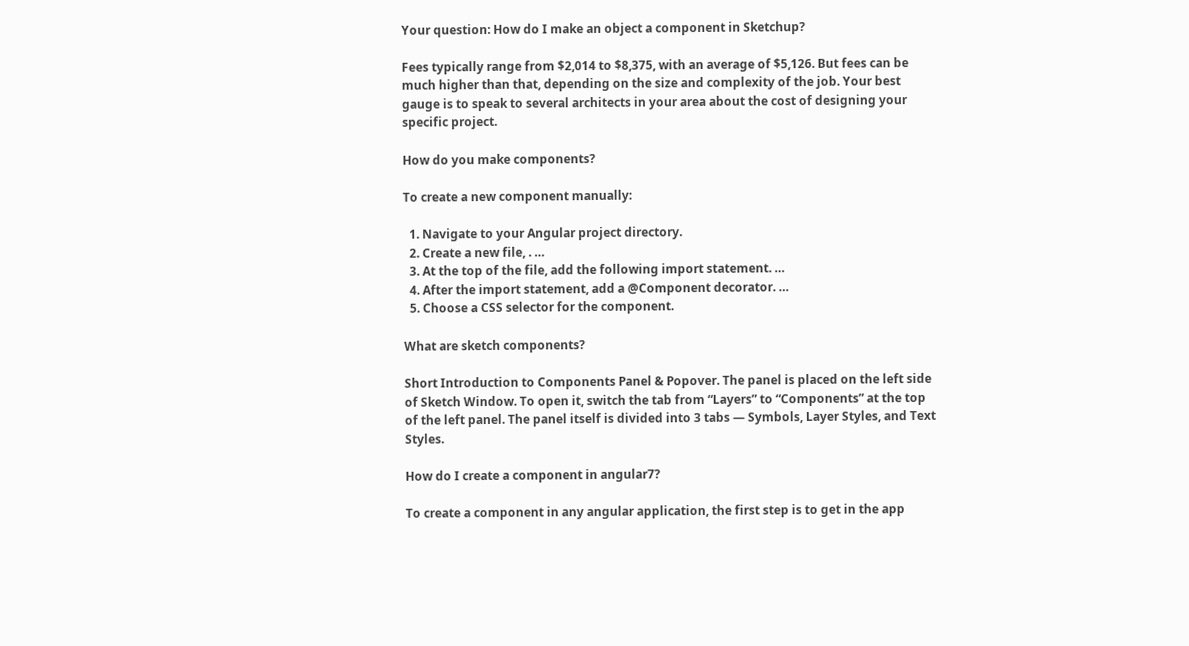Your question: How do I make an object a component in Sketchup?

Fees typically range from $2,014 to $8,375, with an average of $5,126. But fees can be much higher than that, depending on the size and complexity of the job. Your best gauge is to speak to several architects in your area about the cost of designing your specific project.

How do you make components?

To create a new component manually:

  1. Navigate to your Angular project directory.
  2. Create a new file, . …
  3. At the top of the file, add the following import statement. …
  4. After the import statement, add a @Component decorator. …
  5. Choose a CSS selector for the component.

What are sketch components?

Short Introduction to Components Panel & Popover. The panel is placed on the left side of Sketch Window. To open it, switch the tab from “Layers” to “Components” at the top of the left panel. The panel itself is divided into 3 tabs — Symbols, Layer Styles, and Text Styles.

How do I create a component in angular7?

To create a component in any angular application, the first step is to get in the app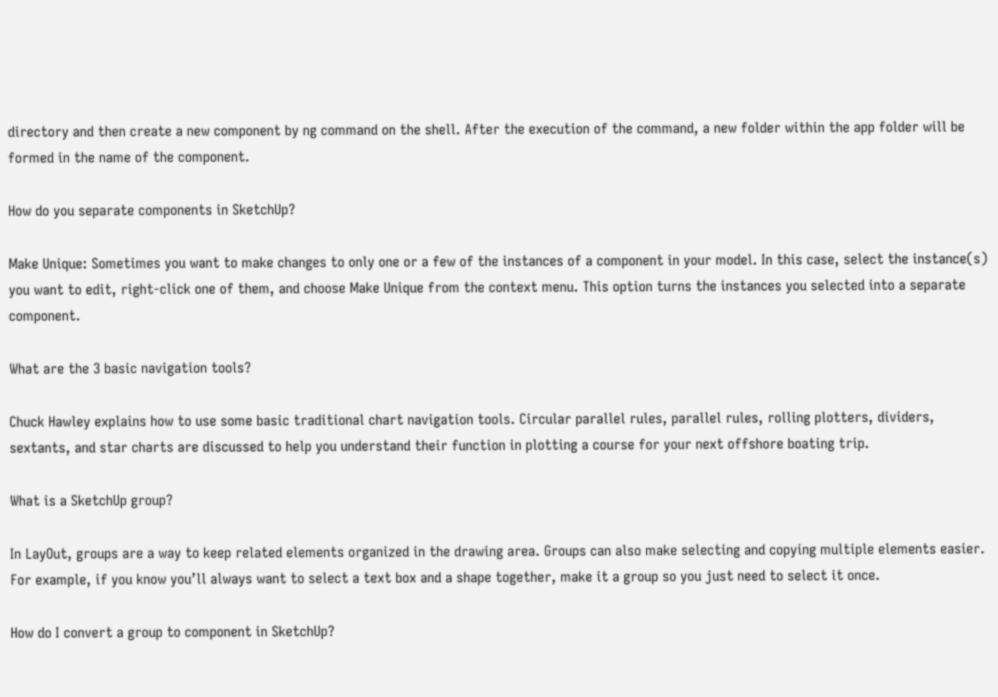directory and then create a new component by ng command on the shell. After the execution of the command, a new folder within the app folder will be formed in the name of the component.

How do you separate components in SketchUp?

Make Unique: Sometimes you want to make changes to only one or a few of the instances of a component in your model. In this case, select the instance(s) you want to edit, right-click one of them, and choose Make Unique from the context menu. This option turns the instances you selected into a separate component.

What are the 3 basic navigation tools?

Chuck Hawley explains how to use some basic traditional chart navigation tools. Circular parallel rules, parallel rules, rolling plotters, dividers, sextants, and star charts are discussed to help you understand their function in plotting a course for your next offshore boating trip.

What is a SketchUp group?

In LayOut, groups are a way to keep related elements organized in the drawing area. Groups can also make selecting and copying multiple elements easier. For example, if you know you’ll always want to select a text box and a shape together, make it a group so you just need to select it once.

How do I convert a group to component in SketchUp?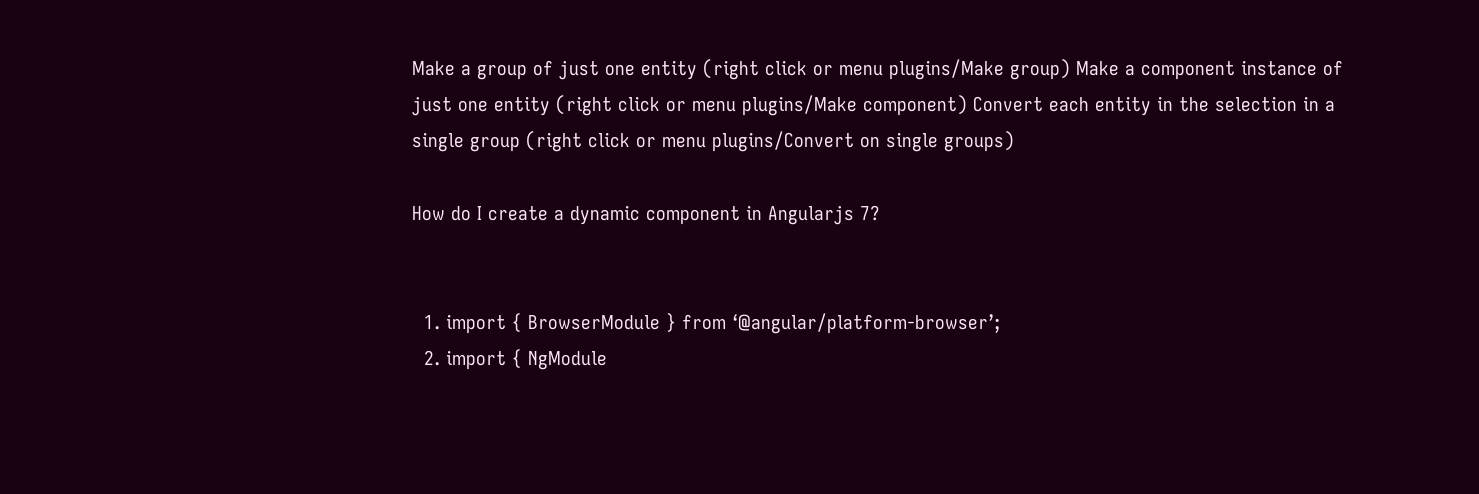Make a group of just one entity (right click or menu plugins/Make group) Make a component instance of just one entity (right click or menu plugins/Make component) Convert each entity in the selection in a single group (right click or menu plugins/Convert on single groups)

How do I create a dynamic component in Angularjs 7?


  1. import { BrowserModule } from ‘@angular/platform-browser’;
  2. import { NgModule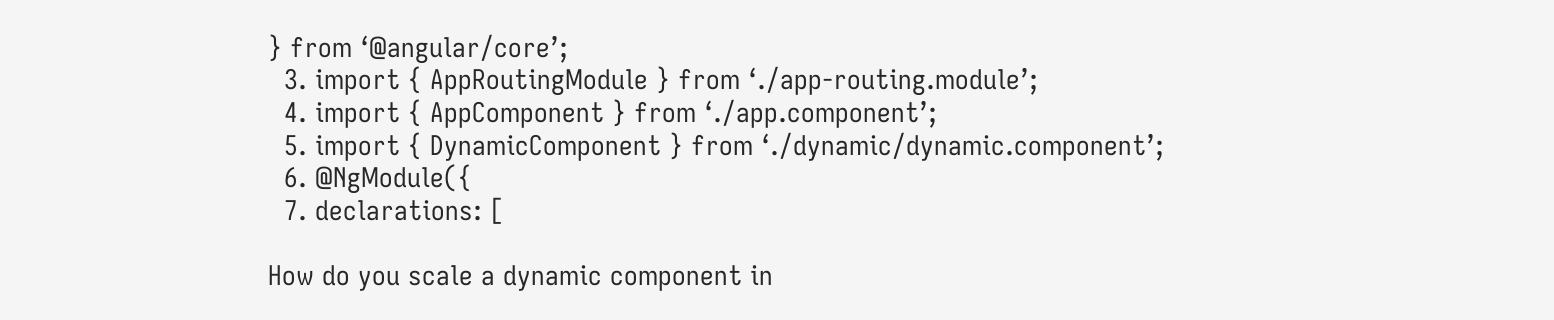} from ‘@angular/core’;
  3. import { AppRoutingModule } from ‘./app-routing.module’;
  4. import { AppComponent } from ‘./app.component’;
  5. import { DynamicComponent } from ‘./dynamic/dynamic.component’;
  6. @NgModule({
  7. declarations: [

How do you scale a dynamic component in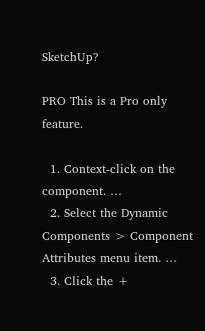SketchUp?

PRO This is a Pro only feature.

  1. Context-click on the component. …
  2. Select the Dynamic Components > Component Attributes menu item. …
  3. Click the +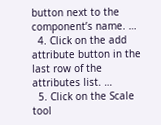button next to the component’s name. …
  4. Click on the add attribute button in the last row of the attributes list. …
  5. Click on the Scale tool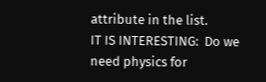attribute in the list.
IT IS INTERESTING:  Do we need physics for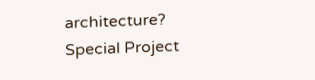architecture?
Special Project